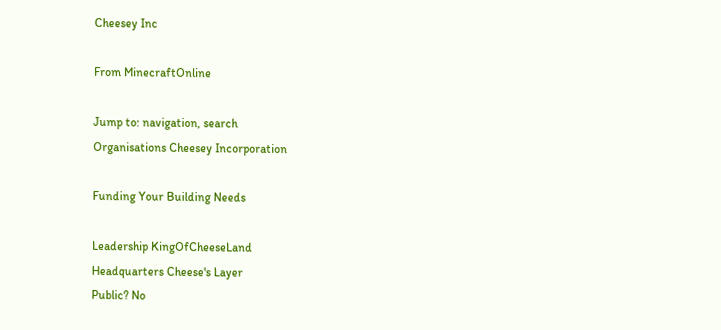Cheesey Inc

From MinecraftOnline

Jump to: navigation, search
Organisations Cheesey Incorporation

Funding Your Building Needs

Leadership KingOfCheeseLand
Headquarters Cheese's Layer
Public? No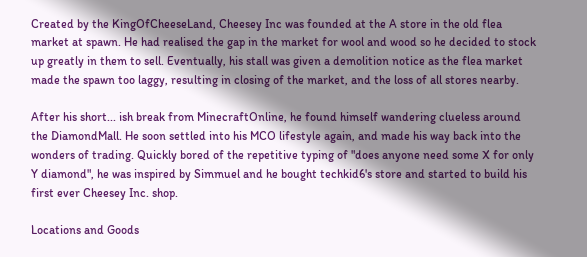Created by the KingOfCheeseLand, Cheesey Inc was founded at the A store in the old flea market at spawn. He had realised the gap in the market for wool and wood so he decided to stock up greatly in them to sell. Eventually, his stall was given a demolition notice as the flea market made the spawn too laggy, resulting in closing of the market, and the loss of all stores nearby.

After his short... ish break from MinecraftOnline, he found himself wandering clueless around the DiamondMall. He soon settled into his MCO lifestyle again, and made his way back into the wonders of trading. Quickly bored of the repetitive typing of "does anyone need some X for only Y diamond", he was inspired by Simmuel and he bought techkid6's store and started to build his first ever Cheesey Inc. shop.

Locations and Goods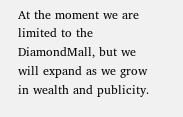At the moment we are limited to the DiamondMall, but we will expand as we grow in wealth and publicity.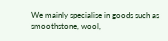We mainly specialise in goods such as smoothstone, wool,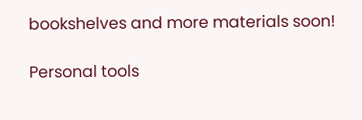bookshelves and more materials soon!

Personal tools